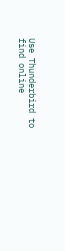Use Thunderbird to find online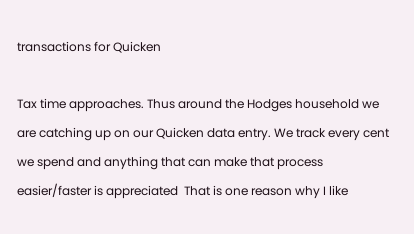transactions for Quicken

Tax time approaches. Thus around the Hodges household we are catching up on our Quicken data entry. We track every cent we spend and anything that can make that process easier/faster is appreciated  That is one reason why I like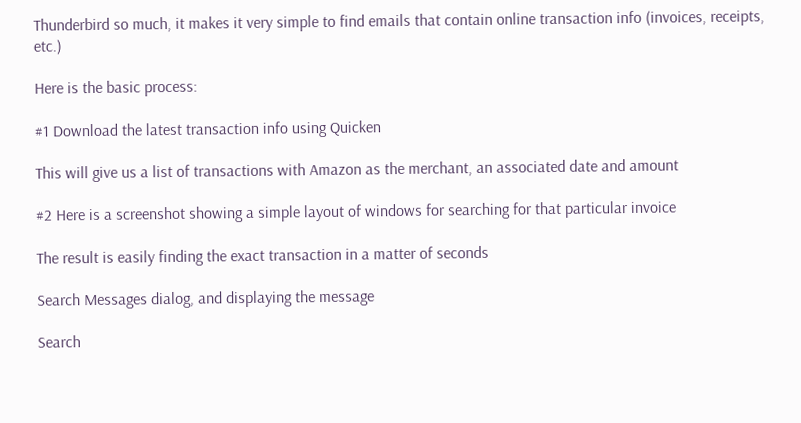Thunderbird so much, it makes it very simple to find emails that contain online transaction info (invoices, receipts, etc.)

Here is the basic process:

#1 Download the latest transaction info using Quicken

This will give us a list of transactions with Amazon as the merchant, an associated date and amount

#2 Here is a screenshot showing a simple layout of windows for searching for that particular invoice

The result is easily finding the exact transaction in a matter of seconds

Search Messages dialog, and displaying the message

Search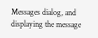Messages dialog, and displaying the message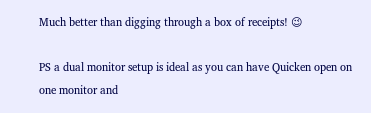Much better than digging through a box of receipts! 😉

PS a dual monitor setup is ideal as you can have Quicken open on one monitor and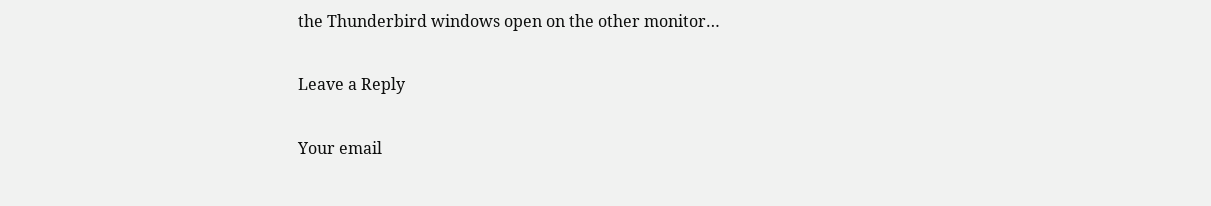the Thunderbird windows open on the other monitor…

Leave a Reply

Your email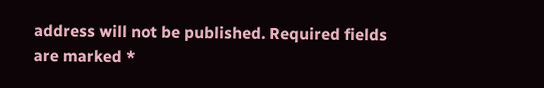address will not be published. Required fields are marked *